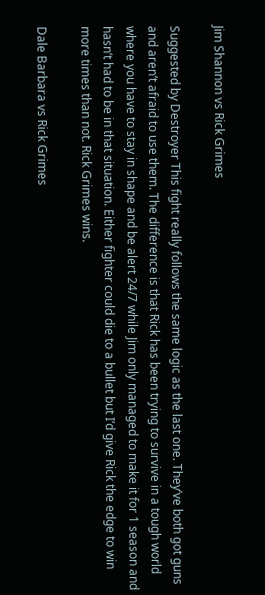Jim Shannon vs Rick Grimes

Suggested by Destroyer This fight really follows the same logic as the last one. They’ve both got guns and aren’t afraid to use them. The difference is that Rick has been trying to survive in a tough world where you have to stay in shape and be alert 24/7 while Jim only managed to make it for 1 season and hasn’t had to be in that situation. Either fighter could die to a bullet but I’d give Rick the edge to win more times than not. Rick Grimes wins.

Dale Barbara vs Rick Grimes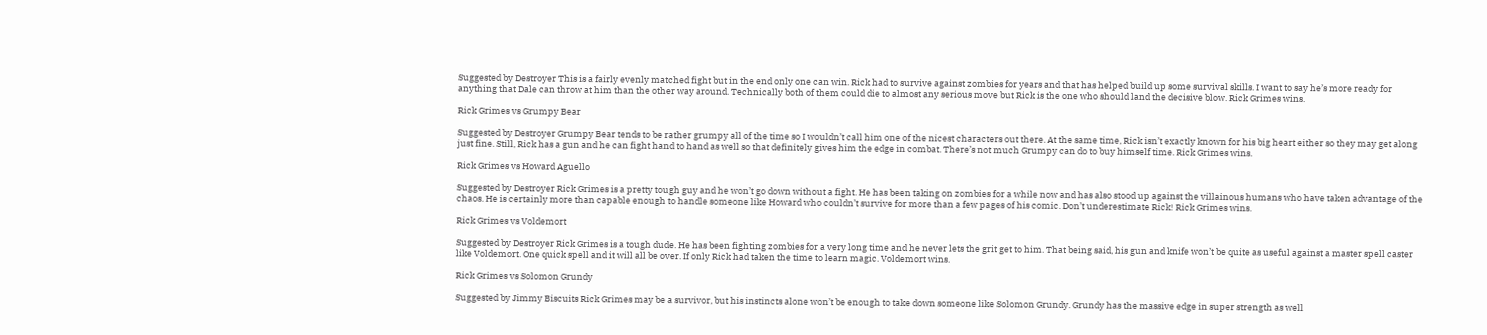Suggested by Destroyer This is a fairly evenly matched fight but in the end only one can win. Rick had to survive against zombies for years and that has helped build up some survival skills. I want to say he’s more ready for anything that Dale can throw at him than the other way around. Technically both of them could die to almost any serious move but Rick is the one who should land the decisive blow. Rick Grimes wins.

Rick Grimes vs Grumpy Bear

Suggested by Destroyer Grumpy Bear tends to be rather grumpy all of the time so I wouldn’t call him one of the nicest characters out there. At the same time, Rick isn’t exactly known for his big heart either so they may get along just fine. Still, Rick has a gun and he can fight hand to hand as well so that definitely gives him the edge in combat. There’s not much Grumpy can do to buy himself time. Rick Grimes wins.

Rick Grimes vs Howard Aguello

Suggested by Destroyer Rick Grimes is a pretty tough guy and he won’t go down without a fight. He has been taking on zombies for a while now and has also stood up against the villainous humans who have taken advantage of the chaos. He is certainly more than capable enough to handle someone like Howard who couldn’t survive for more than a few pages of his comic. Don’t underestimate Rick! Rick Grimes wins.

Rick Grimes vs Voldemort

Suggested by Destroyer Rick Grimes is a tough dude. He has been fighting zombies for a very long time and he never lets the grit get to him. That being said, his gun and knife won’t be quite as useful against a master spell caster like Voldemort. One quick spell and it will all be over. If only Rick had taken the time to learn magic. Voldemort wins.

Rick Grimes vs Solomon Grundy

Suggested by Jimmy Biscuits Rick Grimes may be a survivor, but his instincts alone won’t be enough to take down someone like Solomon Grundy. Grundy has the massive edge in super strength as well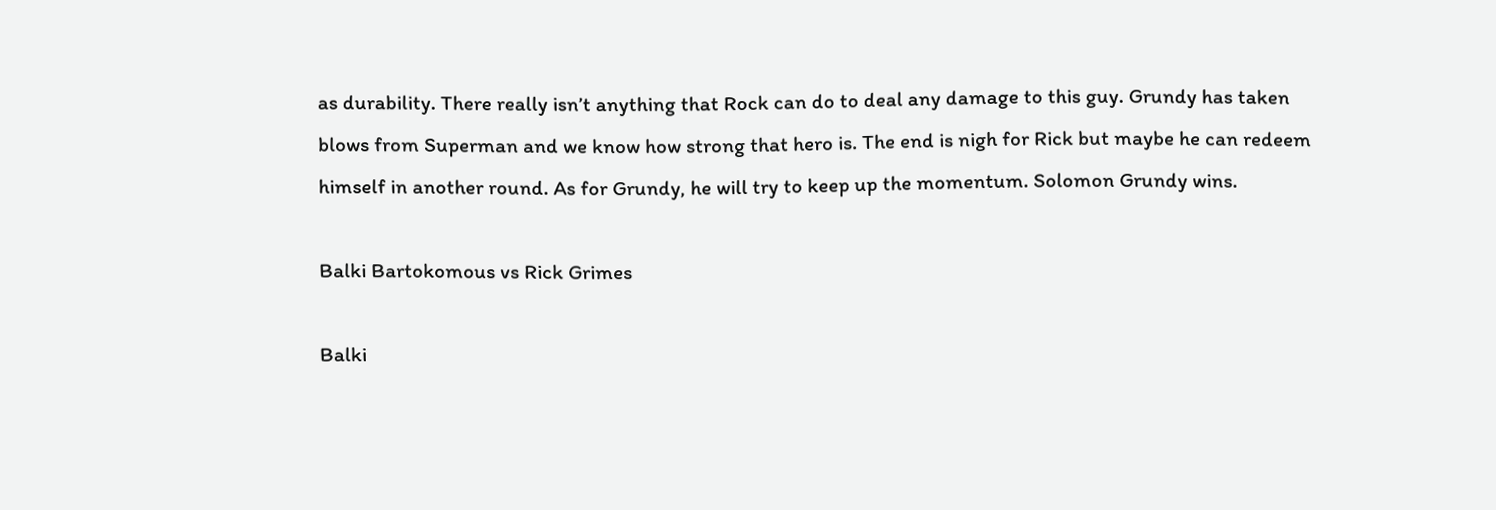as durability. There really isn’t anything that Rock can do to deal any damage to this guy. Grundy has taken blows from Superman and we know how strong that hero is. The end is nigh for Rick but maybe he can redeem himself in another round. As for Grundy, he will try to keep up the momentum. Solomon Grundy wins.

Balki Bartokomous vs Rick Grimes

Balki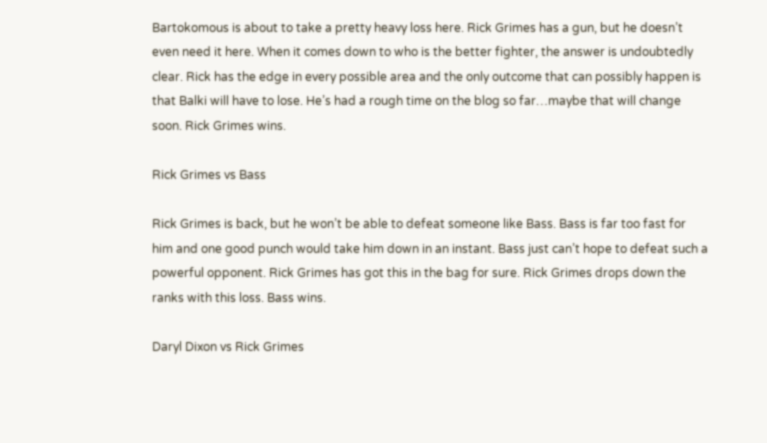Bartokomous is about to take a pretty heavy loss here. Rick Grimes has a gun, but he doesn’t even need it here. When it comes down to who is the better fighter, the answer is undoubtedly clear. Rick has the edge in every possible area and the only outcome that can possibly happen is that Balki will have to lose. He’s had a rough time on the blog so far…maybe that will change soon. Rick Grimes wins.

Rick Grimes vs Bass

Rick Grimes is back, but he won’t be able to defeat someone like Bass. Bass is far too fast for him and one good punch would take him down in an instant. Bass just can’t hope to defeat such a powerful opponent. Rick Grimes has got this in the bag for sure. Rick Grimes drops down the ranks with this loss. Bass wins.

Daryl Dixon vs Rick Grimes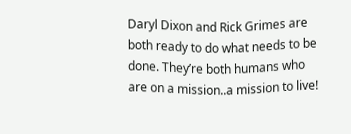Daryl Dixon and Rick Grimes are both ready to do what needs to be done. They’re both humans who are on a mission..a mission to live!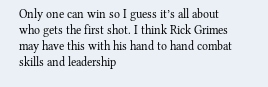Only one can win so I guess it’s all about who gets the first shot. I think Rick Grimes may have this with his hand to hand combat skills and leadership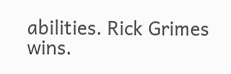abilities. Rick Grimes wins.